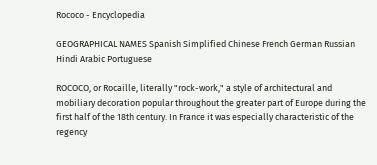Rococo - Encyclopedia

GEOGRAPHICAL NAMES Spanish Simplified Chinese French German Russian Hindi Arabic Portuguese

ROCOCO, or Rocaille, literally "rock-work," a style of architectural and mobiliary decoration popular throughout the greater part of Europe during the first half of the 18th century. In France it was especially characteristic of the regency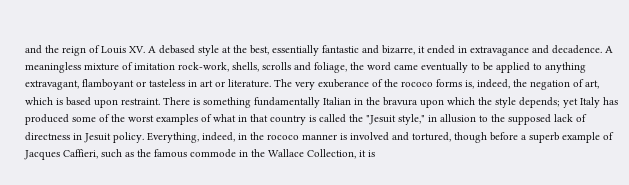and the reign of Louis XV. A debased style at the best, essentially fantastic and bizarre, it ended in extravagance and decadence. A meaningless mixture of imitation rock-work, shells, scrolls and foliage, the word came eventually to be applied to anything extravagant, flamboyant or tasteless in art or literature. The very exuberance of the rococo forms is, indeed, the negation of art, which is based upon restraint. There is something fundamentally Italian in the bravura upon which the style depends; yet Italy has produced some of the worst examples of what in that country is called the "Jesuit style," in allusion to the supposed lack of directness in Jesuit policy. Everything, indeed, in the rococo manner is involved and tortured, though before a superb example of Jacques Caffieri, such as the famous commode in the Wallace Collection, it is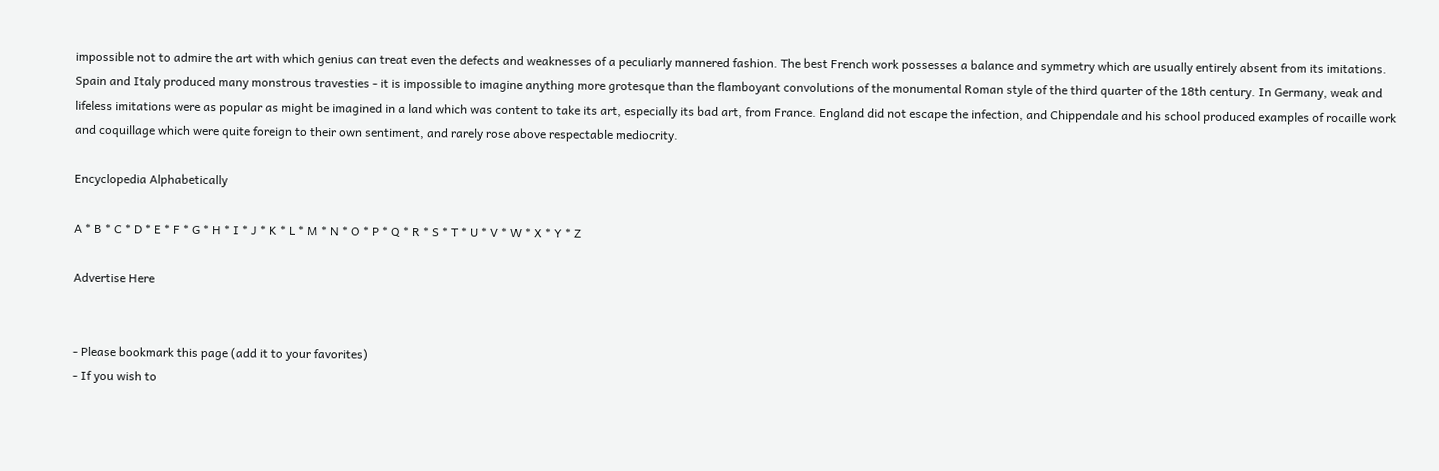impossible not to admire the art with which genius can treat even the defects and weaknesses of a peculiarly mannered fashion. The best French work possesses a balance and symmetry which are usually entirely absent from its imitations. Spain and Italy produced many monstrous travesties - it is impossible to imagine anything more grotesque than the flamboyant convolutions of the monumental Roman style of the third quarter of the 18th century. In Germany, weak and lifeless imitations were as popular as might be imagined in a land which was content to take its art, especially its bad art, from France. England did not escape the infection, and Chippendale and his school produced examples of rocaille work and coquillage which were quite foreign to their own sentiment, and rarely rose above respectable mediocrity.

Encyclopedia Alphabetically

A * B * C * D * E * F * G * H * I * J * K * L * M * N * O * P * Q * R * S * T * U * V * W * X * Y * Z

Advertise Here


- Please bookmark this page (add it to your favorites)
- If you wish to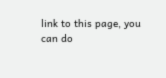link to this page, you can do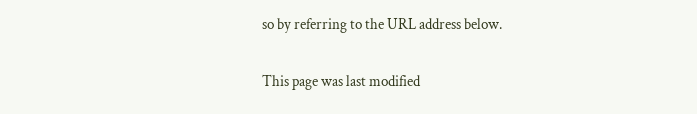so by referring to the URL address below.

This page was last modified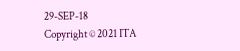29-SEP-18
Copyright © 2021 ITA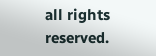all rights reserved.